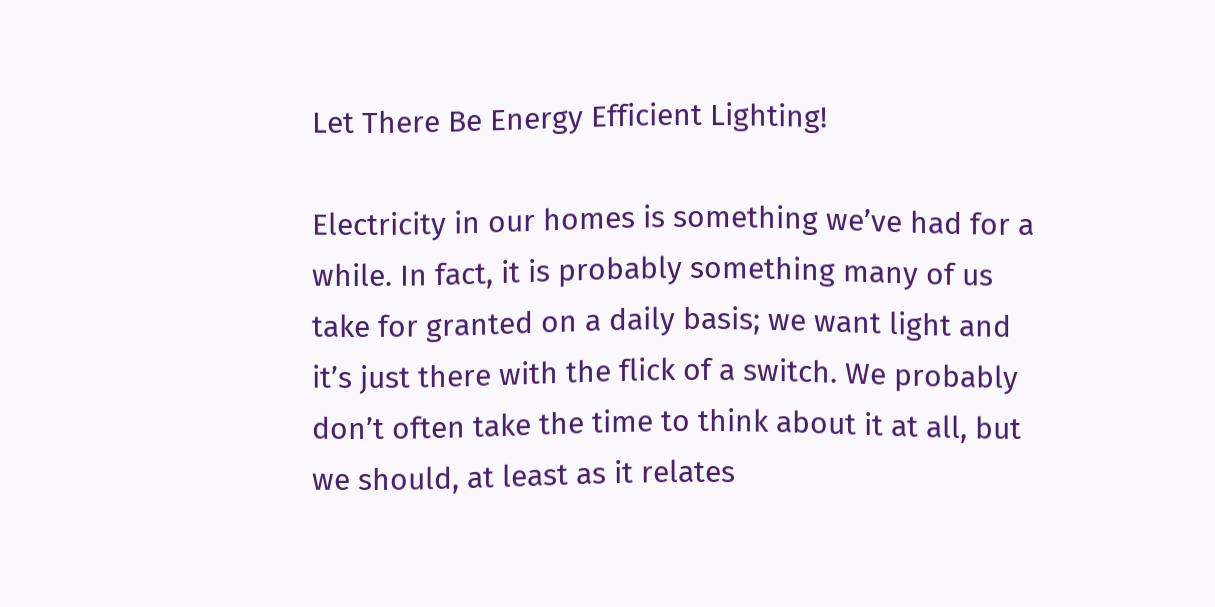Let There Be Energy Efficient Lighting!

Electricity in our homes is something we’ve had for a while. In fact, it is probably something many of us take for granted on a daily basis; we want light and it’s just there with the flick of a switch. We probably don’t often take the time to think about it at all, but we should, at least as it relates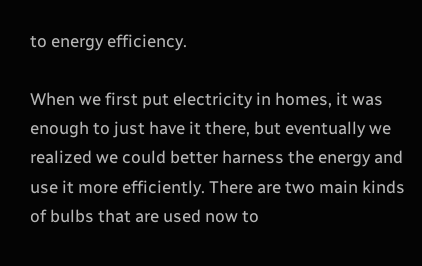to energy efficiency.

When we first put electricity in homes, it was enough to just have it there, but eventually we realized we could better harness the energy and use it more efficiently. There are two main kinds of bulbs that are used now to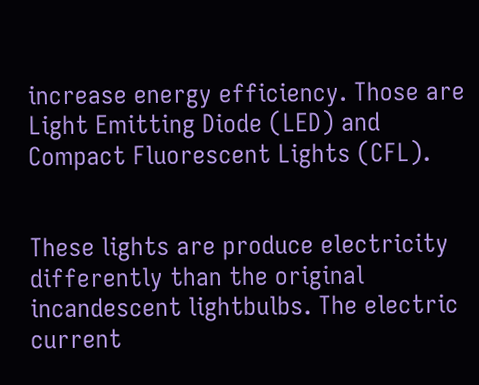increase energy efficiency. Those are Light Emitting Diode (LED) and Compact Fluorescent Lights (CFL).


These lights are produce electricity differently than the original incandescent lightbulbs. The electric current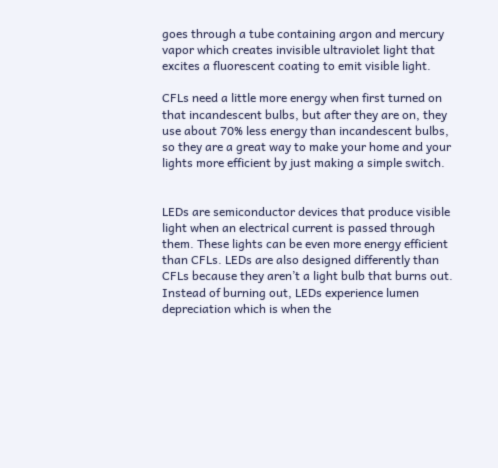goes through a tube containing argon and mercury vapor which creates invisible ultraviolet light that excites a fluorescent coating to emit visible light.

CFLs need a little more energy when first turned on that incandescent bulbs, but after they are on, they use about 70% less energy than incandescent bulbs, so they are a great way to make your home and your lights more efficient by just making a simple switch.


LEDs are semiconductor devices that produce visible light when an electrical current is passed through them. These lights can be even more energy efficient than CFLs. LEDs are also designed differently than CFLs because they aren’t a light bulb that burns out. Instead of burning out, LEDs experience lumen depreciation which is when the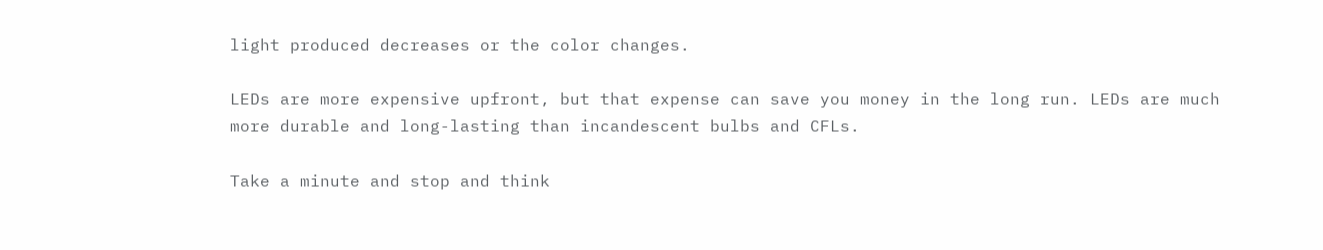light produced decreases or the color changes.

LEDs are more expensive upfront, but that expense can save you money in the long run. LEDs are much more durable and long-lasting than incandescent bulbs and CFLs.

Take a minute and stop and think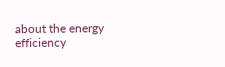about the energy efficiency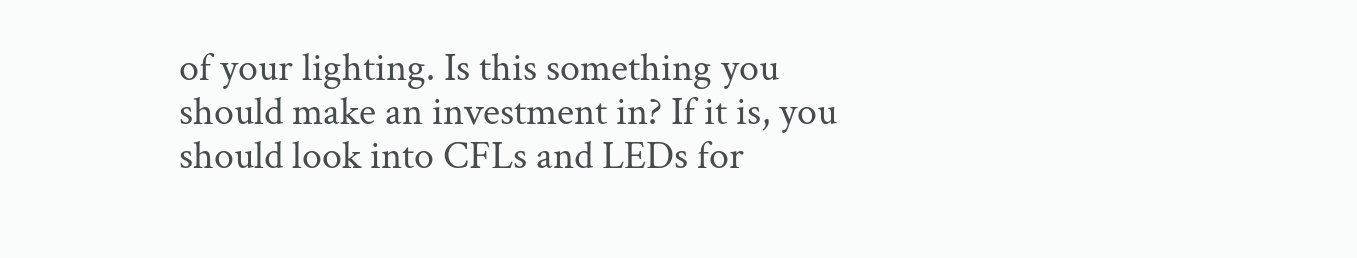of your lighting. Is this something you should make an investment in? If it is, you should look into CFLs and LEDs for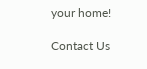your home!

Contact Us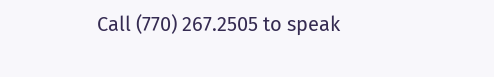Call (770) 267.2505 to speak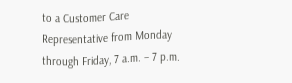to a Customer Care Representative from Monday through Friday, 7 a.m. – 7 p.m.